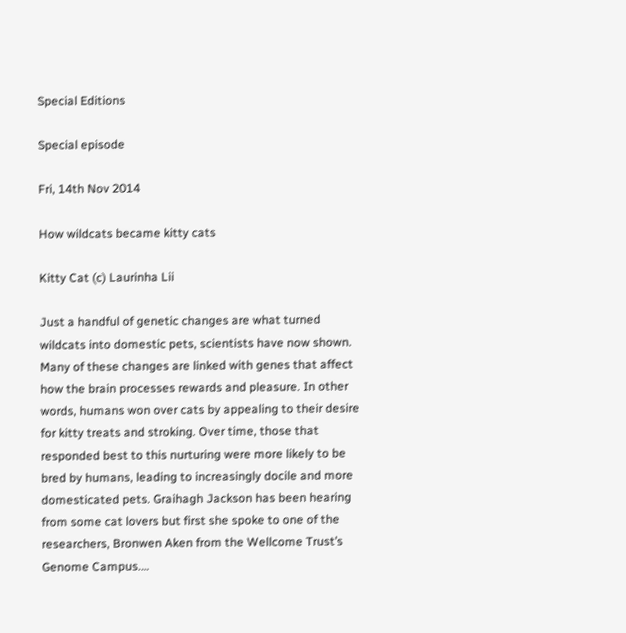Special Editions

Special episode

Fri, 14th Nov 2014

How wildcats became kitty cats

Kitty Cat (c) Laurinha Lii

Just a handful of genetic changes are what turned wildcats into domestic pets, scientists have now shown. Many of these changes are linked with genes that affect how the brain processes rewards and pleasure. In other words, humans won over cats by appealing to their desire for kitty treats and stroking. Over time, those that responded best to this nurturing were more likely to be bred by humans, leading to increasingly docile and more domesticated pets. Graihagh Jackson has been hearing from some cat lovers but first she spoke to one of the researchers, Bronwen Aken from the Wellcome Trust’s Genome Campus.…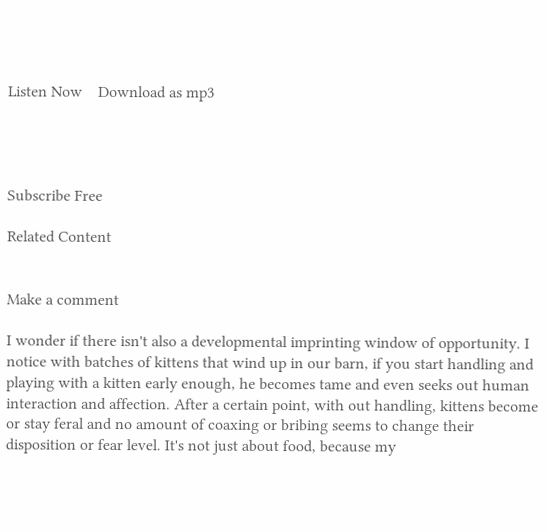Listen Now    Download as mp3




Subscribe Free

Related Content


Make a comment

I wonder if there isn't also a developmental imprinting window of opportunity. I notice with batches of kittens that wind up in our barn, if you start handling and  playing with a kitten early enough, he becomes tame and even seeks out human interaction and affection. After a certain point, with out handling, kittens become or stay feral and no amount of coaxing or bribing seems to change their disposition or fear level. It's not just about food, because my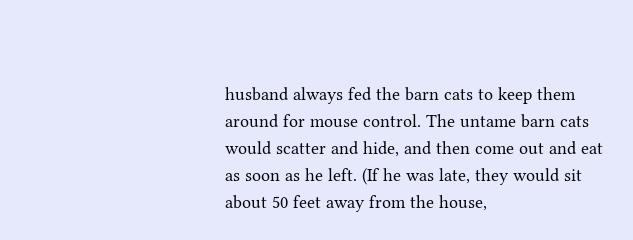husband always fed the barn cats to keep them around for mouse control. The untame barn cats would scatter and hide, and then come out and eat as soon as he left. (If he was late, they would sit about 50 feet away from the house,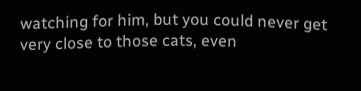watching for him, but you could never get very close to those cats, even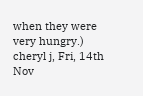when they were very hungry.) cheryl j, Fri, 14th Nov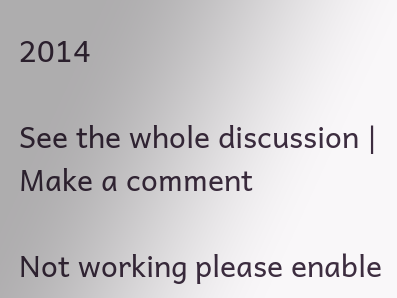2014

See the whole discussion | Make a comment

Not working please enable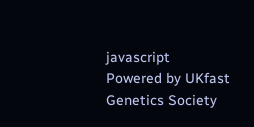javascript
Powered by UKfast
Genetics Society